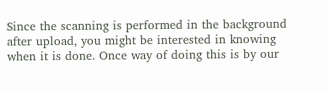Since the scanning is performed in the background after upload, you might be interested in knowing when it is done. Once way of doing this is by our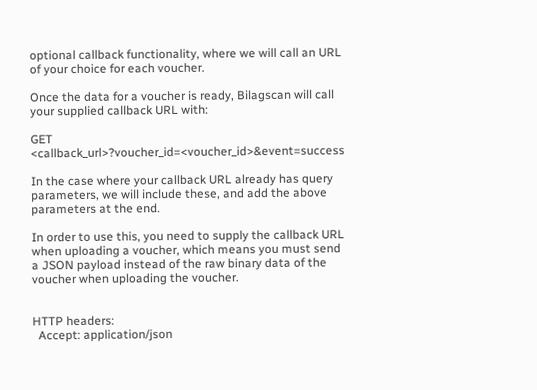optional callback functionality, where we will call an URL of your choice for each voucher.

Once the data for a voucher is ready, Bilagscan will call your supplied callback URL with:

GET <callback_url>?voucher_id=<voucher_id>&event=success

In the case where your callback URL already has query parameters, we will include these, and add the above parameters at the end.

In order to use this, you need to supply the callback URL when uploading a voucher, which means you must send a JSON payload instead of the raw binary data of the voucher when uploading the voucher.


HTTP headers:
  Accept: application/json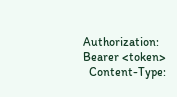Authorization: Bearer <token>
  Content-Type: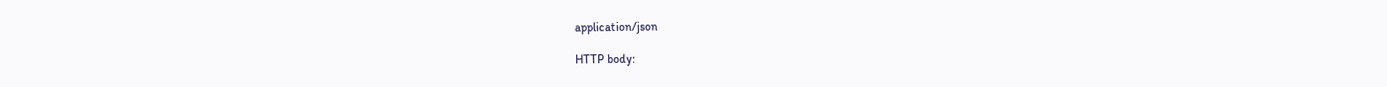application/json

HTTP body: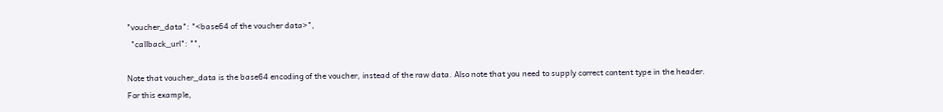"voucher_data": "<base64 of the voucher data>",
  "callback_url": "",

Note that voucher_data is the base64 encoding of the voucher, instead of the raw data. Also note that you need to supply correct content type in the header.
For this example,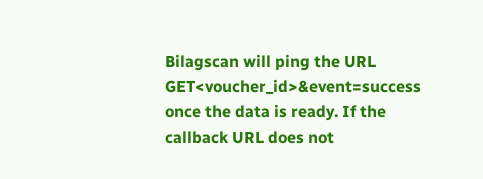Bilagscan will ping the URL GET<voucher_id>&event=success once the data is ready. If the callback URL does not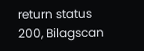return status 200, Bilagscan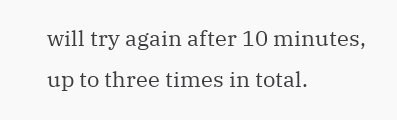will try again after 10 minutes, up to three times in total.